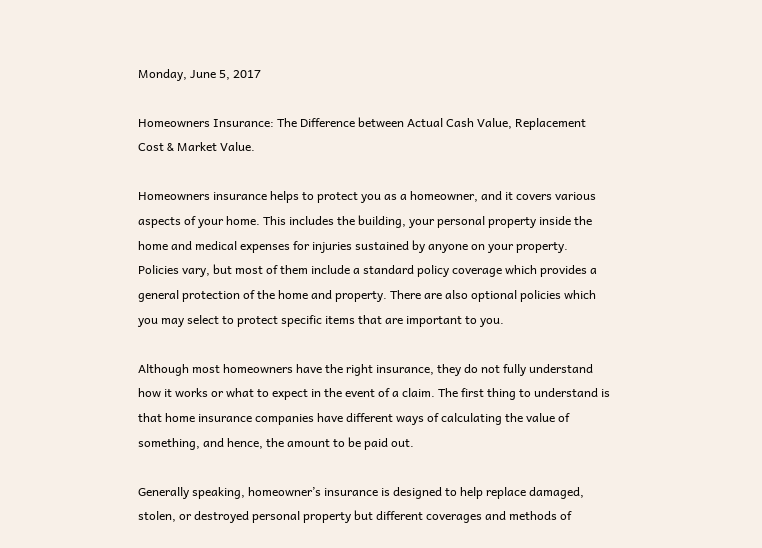Monday, June 5, 2017

Homeowners Insurance: The Difference between Actual Cash Value, Replacement Cost & Market Value.

Homeowners insurance helps to protect you as a homeowner, and it covers various aspects of your home. This includes the building, your personal property inside the home and medical expenses for injuries sustained by anyone on your property.
Policies vary, but most of them include a standard policy coverage which provides a general protection of the home and property. There are also optional policies which you may select to protect specific items that are important to you.

Although most homeowners have the right insurance, they do not fully understand how it works or what to expect in the event of a claim. The first thing to understand is that home insurance companies have different ways of calculating the value of something, and hence, the amount to be paid out.

Generally speaking, homeowner’s insurance is designed to help replace damaged, stolen, or destroyed personal property but different coverages and methods of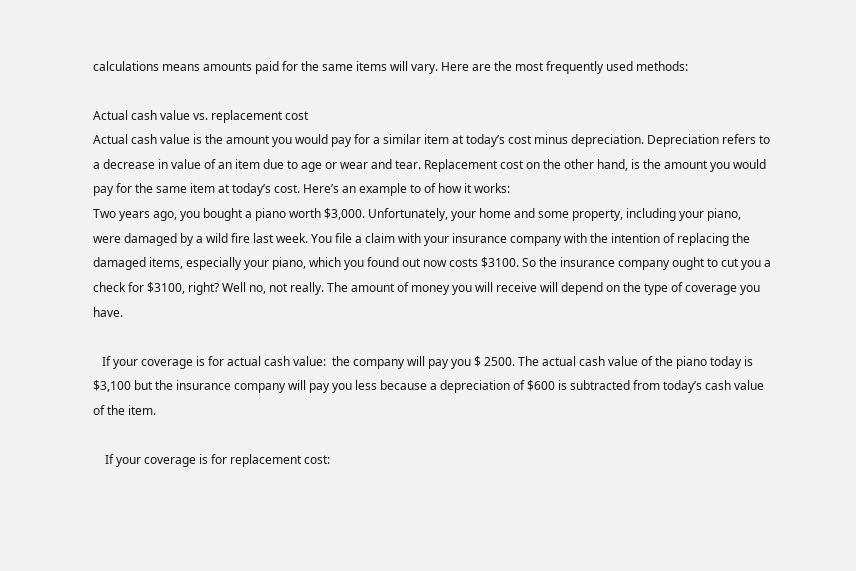calculations means amounts paid for the same items will vary. Here are the most frequently used methods:

Actual cash value vs. replacement cost
Actual cash value is the amount you would pay for a similar item at today’s cost minus depreciation. Depreciation refers to a decrease in value of an item due to age or wear and tear. Replacement cost on the other hand, is the amount you would pay for the same item at today’s cost. Here’s an example to of how it works:
Two years ago, you bought a piano worth $3,000. Unfortunately, your home and some property, including your piano, were damaged by a wild fire last week. You file a claim with your insurance company with the intention of replacing the damaged items, especially your piano, which you found out now costs $3100. So the insurance company ought to cut you a check for $3100, right? Well no, not really. The amount of money you will receive will depend on the type of coverage you have.

   If your coverage is for actual cash value:  the company will pay you $ 2500. The actual cash value of the piano today is $3,100 but the insurance company will pay you less because a depreciation of $600 is subtracted from today’s cash value of the item.

    If your coverage is for replacement cost: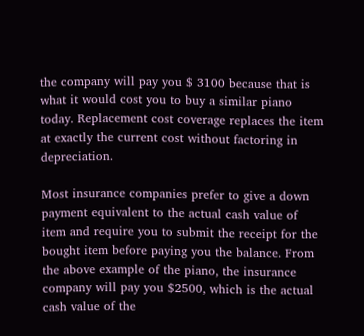the company will pay you $ 3100 because that is what it would cost you to buy a similar piano today. Replacement cost coverage replaces the item at exactly the current cost without factoring in depreciation.

Most insurance companies prefer to give a down payment equivalent to the actual cash value of item and require you to submit the receipt for the bought item before paying you the balance. From the above example of the piano, the insurance company will pay you $2500, which is the actual cash value of the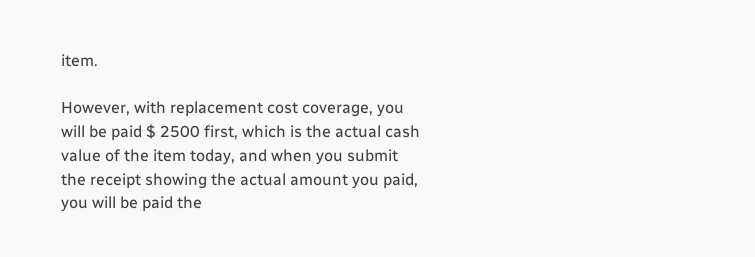item.

However, with replacement cost coverage, you will be paid $ 2500 first, which is the actual cash value of the item today, and when you submit the receipt showing the actual amount you paid, you will be paid the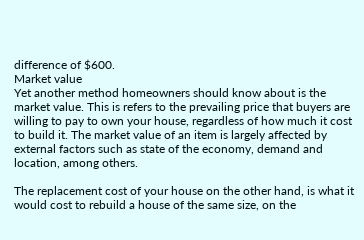difference of $600.
Market value
Yet another method homeowners should know about is the market value. This is refers to the prevailing price that buyers are willing to pay to own your house, regardless of how much it cost to build it. The market value of an item is largely affected by external factors such as state of the economy, demand and location, among others.

The replacement cost of your house on the other hand, is what it would cost to rebuild a house of the same size, on the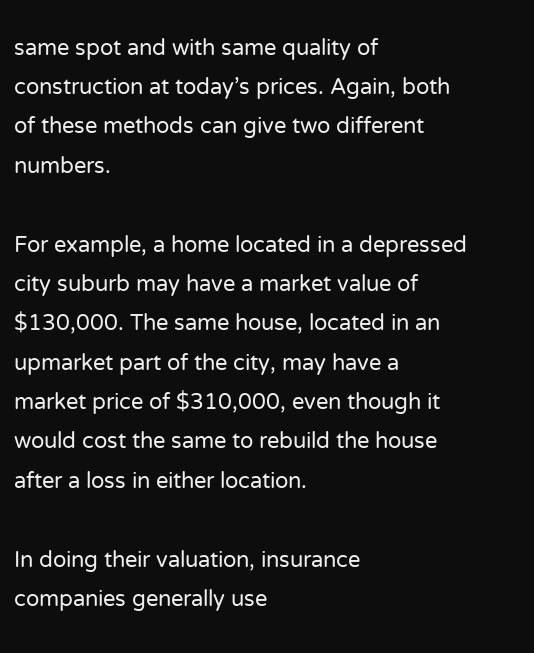same spot and with same quality of construction at today’s prices. Again, both of these methods can give two different numbers.

For example, a home located in a depressed city suburb may have a market value of $130,000. The same house, located in an upmarket part of the city, may have a market price of $310,000, even though it would cost the same to rebuild the house after a loss in either location.

In doing their valuation, insurance companies generally use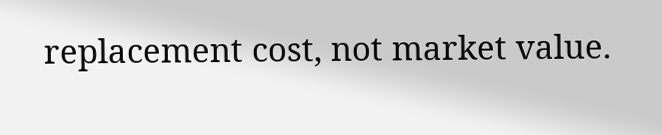replacement cost, not market value.